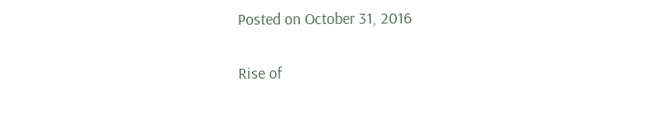Posted on October 31, 2016

Rise of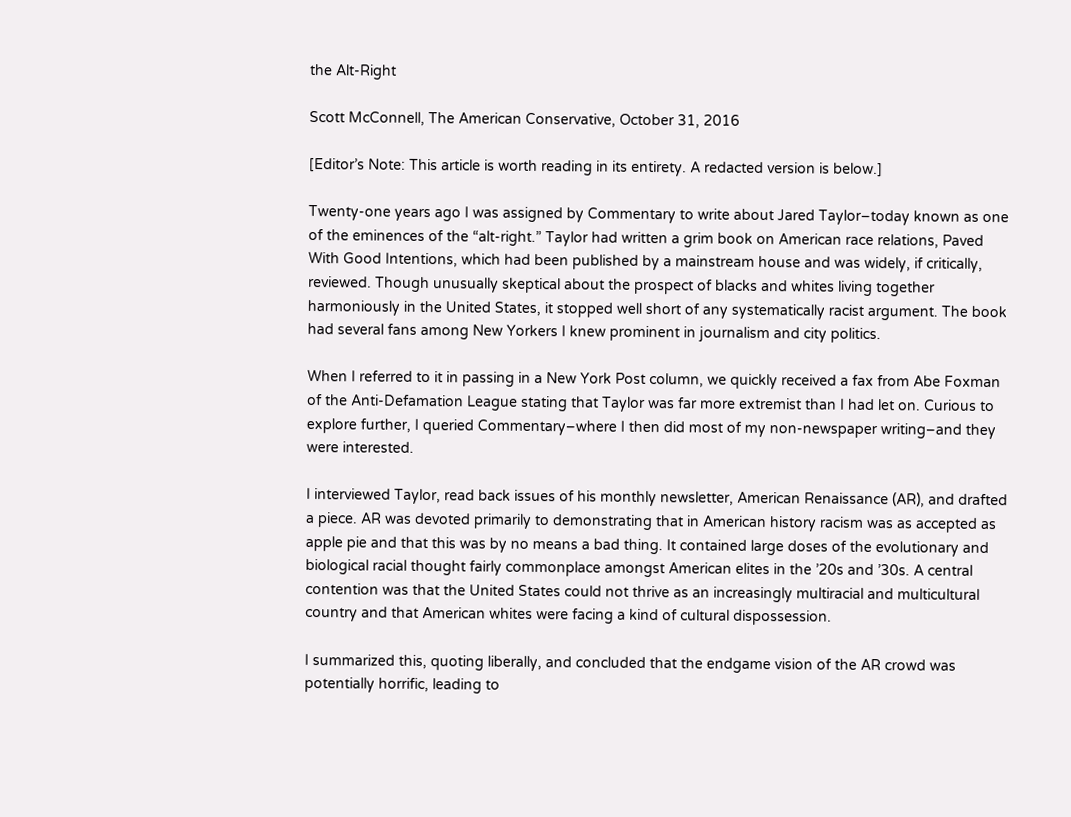the Alt-Right

Scott McConnell, The American Conservative, October 31, 2016

[Editor’s Note: This article is worth reading in its entirety. A redacted version is below.]

Twenty-one years ago I was assigned by Commentary to write about Jared Taylor–today known as one of the eminences of the “alt-right.” Taylor had written a grim book on American race relations, Paved With Good Intentions, which had been published by a mainstream house and was widely, if critically, reviewed. Though unusually skeptical about the prospect of blacks and whites living together harmoniously in the United States, it stopped well short of any systematically racist argument. The book had several fans among New Yorkers I knew prominent in journalism and city politics.

When I referred to it in passing in a New York Post column, we quickly received a fax from Abe Foxman of the Anti-Defamation League stating that Taylor was far more extremist than I had let on. Curious to explore further, I queried Commentary–where I then did most of my non-newspaper writing–and they were interested.

I interviewed Taylor, read back issues of his monthly newsletter, American Renaissance (AR), and drafted a piece. AR was devoted primarily to demonstrating that in American history racism was as accepted as apple pie and that this was by no means a bad thing. It contained large doses of the evolutionary and biological racial thought fairly commonplace amongst American elites in the ’20s and ’30s. A central contention was that the United States could not thrive as an increasingly multiracial and multicultural country and that American whites were facing a kind of cultural dispossession.

I summarized this, quoting liberally, and concluded that the endgame vision of the AR crowd was potentially horrific, leading to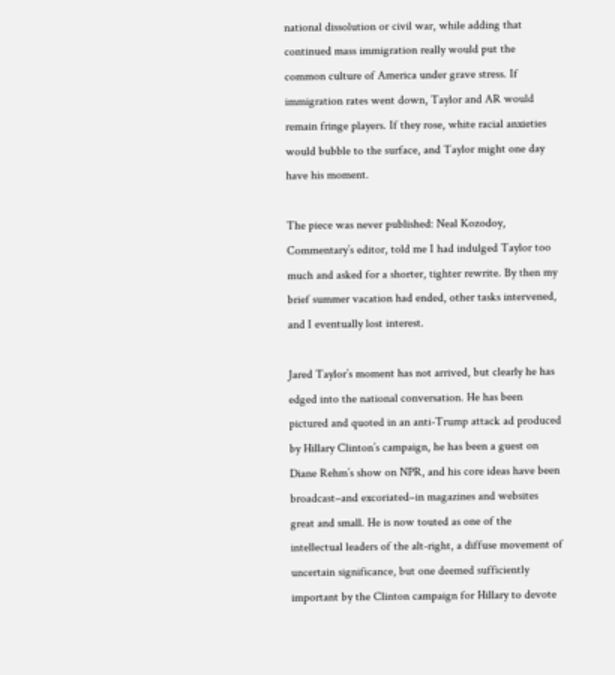national dissolution or civil war, while adding that continued mass immigration really would put the common culture of America under grave stress. If immigration rates went down, Taylor and AR would remain fringe players. If they rose, white racial anxieties would bubble to the surface, and Taylor might one day have his moment.

The piece was never published: Neal Kozodoy, Commentary’s editor, told me I had indulged Taylor too much and asked for a shorter, tighter rewrite. By then my brief summer vacation had ended, other tasks intervened, and I eventually lost interest.

Jared Taylor’s moment has not arrived, but clearly he has edged into the national conversation. He has been pictured and quoted in an anti-Trump attack ad produced by Hillary Clinton’s campaign, he has been a guest on Diane Rehm’s show on NPR, and his core ideas have been broadcast–and excoriated–in magazines and websites great and small. He is now touted as one of the intellectual leaders of the alt-right, a diffuse movement of uncertain significance, but one deemed sufficiently important by the Clinton campaign for Hillary to devote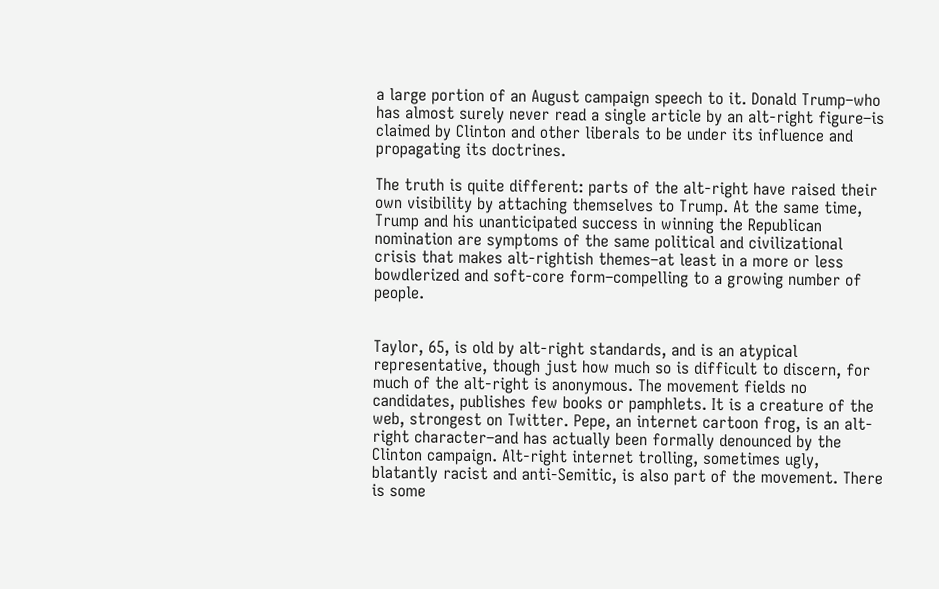a large portion of an August campaign speech to it. Donald Trump–who has almost surely never read a single article by an alt-right figure–is claimed by Clinton and other liberals to be under its influence and propagating its doctrines.

The truth is quite different: parts of the alt-right have raised their own visibility by attaching themselves to Trump. At the same time, Trump and his unanticipated success in winning the Republican nomination are symptoms of the same political and civilizational crisis that makes alt-rightish themes–at least in a more or less bowdlerized and soft-core form–compelling to a growing number of people.


Taylor, 65, is old by alt-right standards, and is an atypical representative, though just how much so is difficult to discern, for much of the alt-right is anonymous. The movement fields no candidates, publishes few books or pamphlets. It is a creature of the web, strongest on Twitter. Pepe, an internet cartoon frog, is an alt-right character–and has actually been formally denounced by the Clinton campaign. Alt-right internet trolling, sometimes ugly, blatantly racist and anti-Semitic, is also part of the movement. There is some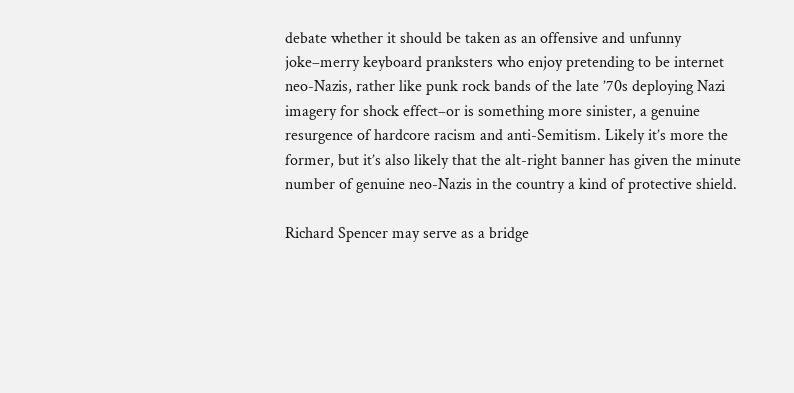debate whether it should be taken as an offensive and unfunny joke–merry keyboard pranksters who enjoy pretending to be internet neo-Nazis, rather like punk rock bands of the late ’70s deploying Nazi imagery for shock effect–or is something more sinister, a genuine resurgence of hardcore racism and anti-Semitism. Likely it’s more the former, but it’s also likely that the alt-right banner has given the minute number of genuine neo-Nazis in the country a kind of protective shield.

Richard Spencer may serve as a bridge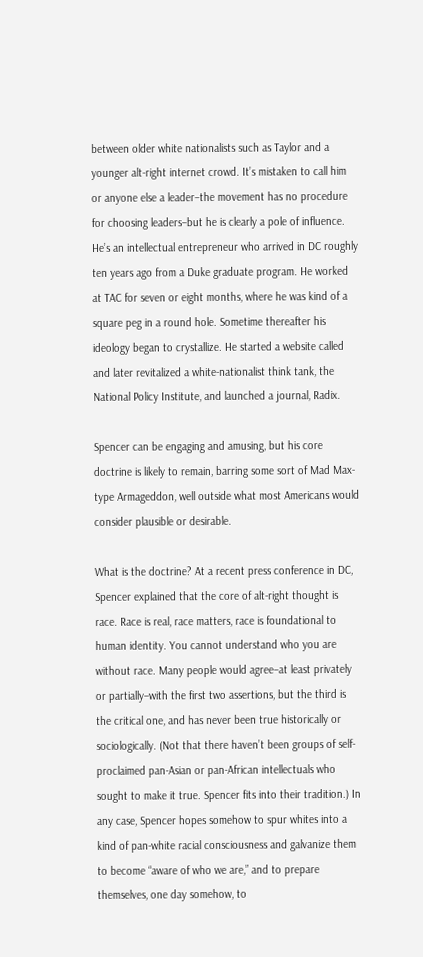between older white nationalists such as Taylor and a younger alt-right internet crowd. It’s mistaken to call him or anyone else a leader–the movement has no procedure for choosing leaders–but he is clearly a pole of influence. He’s an intellectual entrepreneur who arrived in DC roughly ten years ago from a Duke graduate program. He worked at TAC for seven or eight months, where he was kind of a square peg in a round hole. Sometime thereafter his ideology began to crystallize. He started a website called and later revitalized a white-nationalist think tank, the National Policy Institute, and launched a journal, Radix.

Spencer can be engaging and amusing, but his core doctrine is likely to remain, barring some sort of Mad Max-type Armageddon, well outside what most Americans would consider plausible or desirable.

What is the doctrine? At a recent press conference in DC, Spencer explained that the core of alt-right thought is race. Race is real, race matters, race is foundational to human identity. You cannot understand who you are without race. Many people would agree–at least privately or partially–with the first two assertions, but the third is the critical one, and has never been true historically or sociologically. (Not that there haven’t been groups of self-proclaimed pan-Asian or pan-African intellectuals who sought to make it true. Spencer fits into their tradition.) In any case, Spencer hopes somehow to spur whites into a kind of pan-white racial consciousness and galvanize them to become “aware of who we are,” and to prepare themselves, one day somehow, to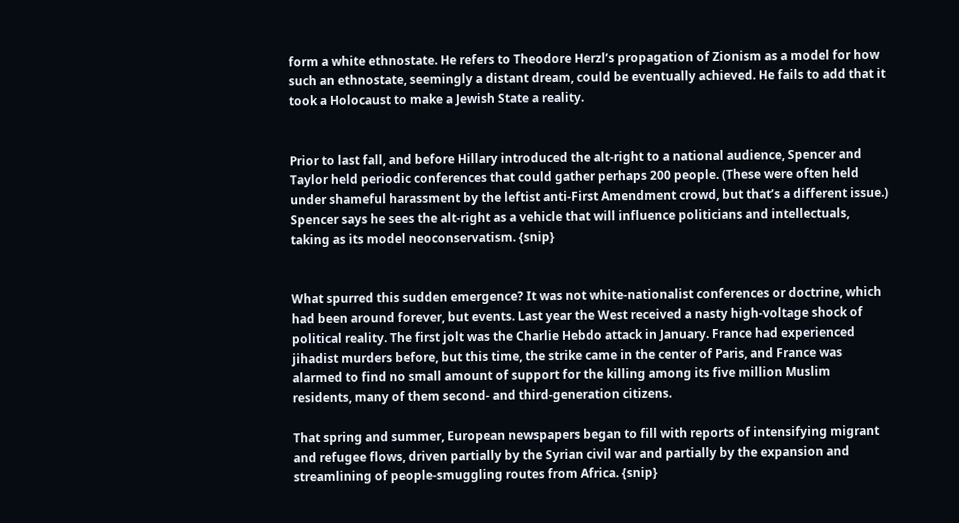form a white ethnostate. He refers to Theodore Herzl’s propagation of Zionism as a model for how such an ethnostate, seemingly a distant dream, could be eventually achieved. He fails to add that it took a Holocaust to make a Jewish State a reality.


Prior to last fall, and before Hillary introduced the alt-right to a national audience, Spencer and Taylor held periodic conferences that could gather perhaps 200 people. (These were often held under shameful harassment by the leftist anti-First Amendment crowd, but that’s a different issue.) Spencer says he sees the alt-right as a vehicle that will influence politicians and intellectuals, taking as its model neoconservatism. {snip}


What spurred this sudden emergence? It was not white-nationalist conferences or doctrine, which had been around forever, but events. Last year the West received a nasty high-voltage shock of political reality. The first jolt was the Charlie Hebdo attack in January. France had experienced jihadist murders before, but this time, the strike came in the center of Paris, and France was alarmed to find no small amount of support for the killing among its five million Muslim residents, many of them second- and third-generation citizens.

That spring and summer, European newspapers began to fill with reports of intensifying migrant and refugee flows, driven partially by the Syrian civil war and partially by the expansion and streamlining of people-smuggling routes from Africa. {snip}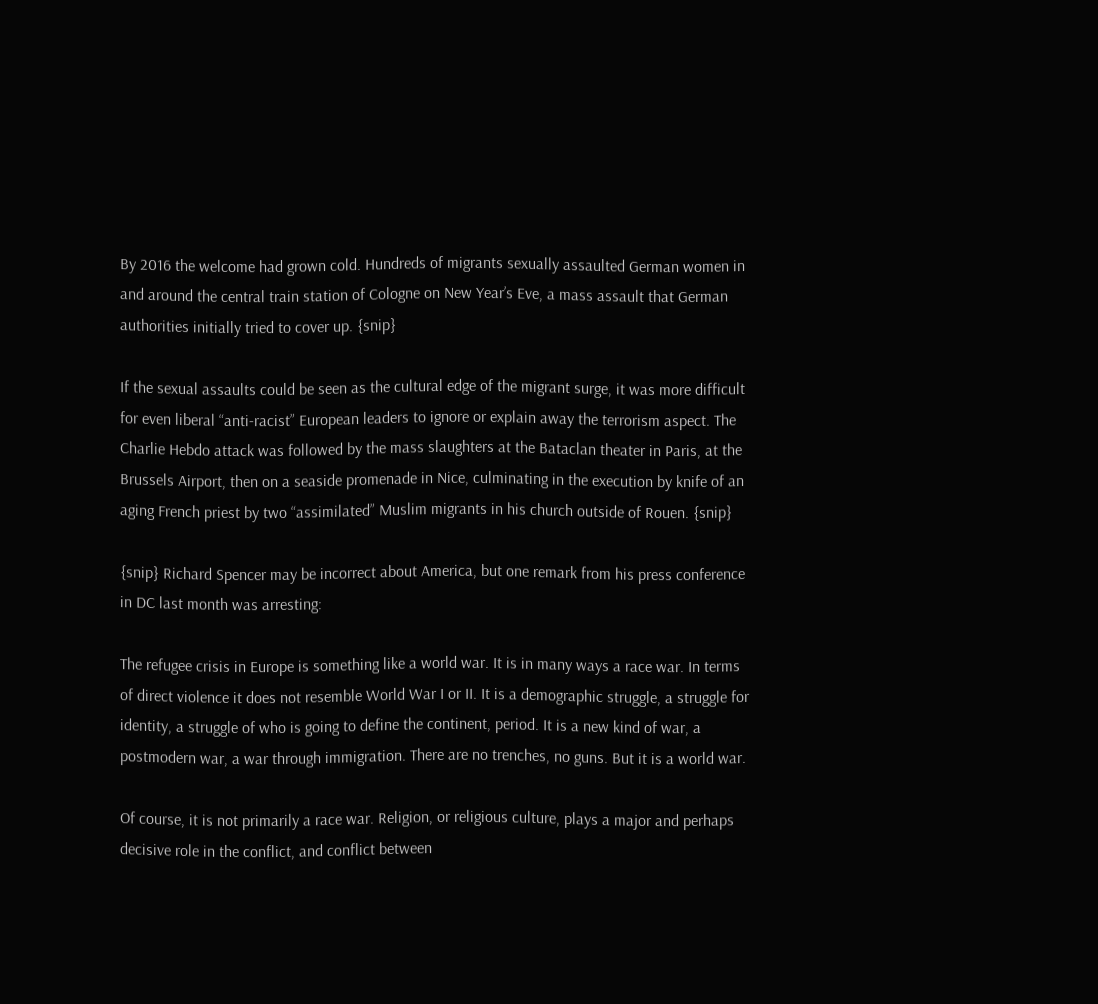By 2016 the welcome had grown cold. Hundreds of migrants sexually assaulted German women in and around the central train station of Cologne on New Year’s Eve, a mass assault that German authorities initially tried to cover up. {snip}

If the sexual assaults could be seen as the cultural edge of the migrant surge, it was more difficult for even liberal “anti-racist” European leaders to ignore or explain away the terrorism aspect. The Charlie Hebdo attack was followed by the mass slaughters at the Bataclan theater in Paris, at the Brussels Airport, then on a seaside promenade in Nice, culminating in the execution by knife of an aging French priest by two “assimilated” Muslim migrants in his church outside of Rouen. {snip}

{snip} Richard Spencer may be incorrect about America, but one remark from his press conference in DC last month was arresting:

The refugee crisis in Europe is something like a world war. It is in many ways a race war. In terms of direct violence it does not resemble World War I or II. It is a demographic struggle, a struggle for identity, a struggle of who is going to define the continent, period. It is a new kind of war, a postmodern war, a war through immigration. There are no trenches, no guns. But it is a world war.

Of course, it is not primarily a race war. Religion, or religious culture, plays a major and perhaps decisive role in the conflict, and conflict between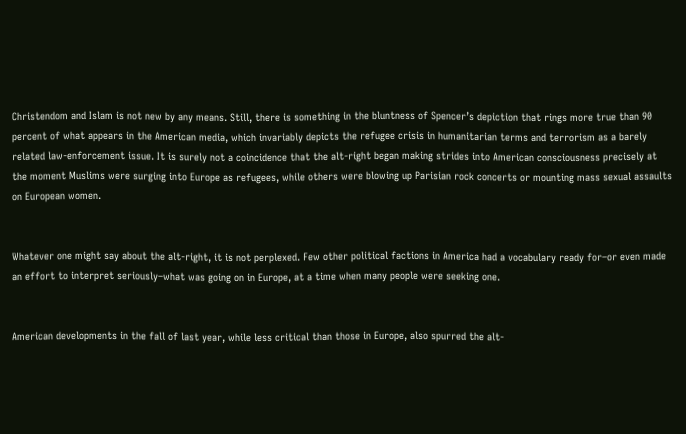Christendom and Islam is not new by any means. Still, there is something in the bluntness of Spencer’s depiction that rings more true than 90 percent of what appears in the American media, which invariably depicts the refugee crisis in humanitarian terms and terrorism as a barely related law-enforcement issue. It is surely not a coincidence that the alt-right began making strides into American consciousness precisely at the moment Muslims were surging into Europe as refugees, while others were blowing up Parisian rock concerts or mounting mass sexual assaults on European women.


Whatever one might say about the alt-right, it is not perplexed. Few other political factions in America had a vocabulary ready for–or even made an effort to interpret seriously–what was going on in Europe, at a time when many people were seeking one.


American developments in the fall of last year, while less critical than those in Europe, also spurred the alt-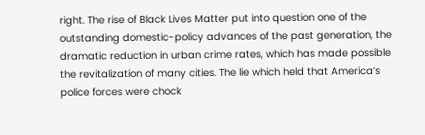right. The rise of Black Lives Matter put into question one of the outstanding domestic-policy advances of the past generation, the dramatic reduction in urban crime rates, which has made possible the revitalization of many cities. The lie which held that America’s police forces were chock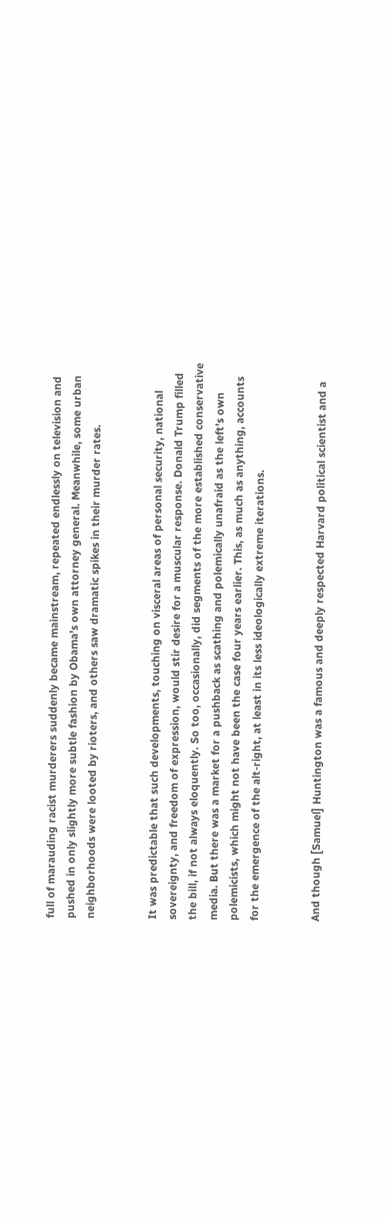full of marauding racist murderers suddenly became mainstream, repeated endlessly on television and pushed in only slightly more subtle fashion by Obama’s own attorney general. Meanwhile, some urban neighborhoods were looted by rioters, and others saw dramatic spikes in their murder rates.


It was predictable that such developments, touching on visceral areas of personal security, national sovereignty, and freedom of expression, would stir desire for a muscular response. Donald Trump filled the bill, if not always eloquently. So too, occasionally, did segments of the more established conservative media. But there was a market for a pushback as scathing and polemically unafraid as the left’s own polemicists, which might not have been the case four years earlier. This, as much as anything, accounts for the emergence of the alt-right, at least in its less ideologically extreme iterations.


And though [Samuel] Huntington was a famous and deeply respected Harvard political scientist and a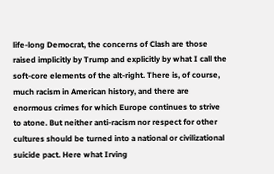life-long Democrat, the concerns of Clash are those raised implicitly by Trump and explicitly by what I call the soft-core elements of the alt-right. There is, of course, much racism in American history, and there are enormous crimes for which Europe continues to strive to atone. But neither anti-racism nor respect for other cultures should be turned into a national or civilizational suicide pact. Here what Irving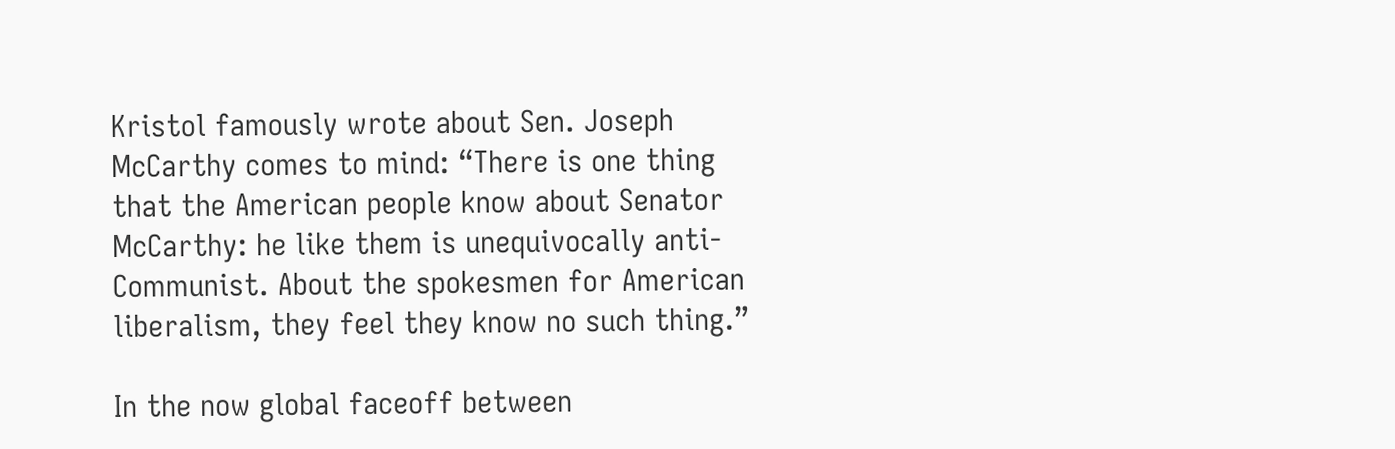Kristol famously wrote about Sen. Joseph McCarthy comes to mind: “There is one thing that the American people know about Senator McCarthy: he like them is unequivocally anti-Communist. About the spokesmen for American liberalism, they feel they know no such thing.”

In the now global faceoff between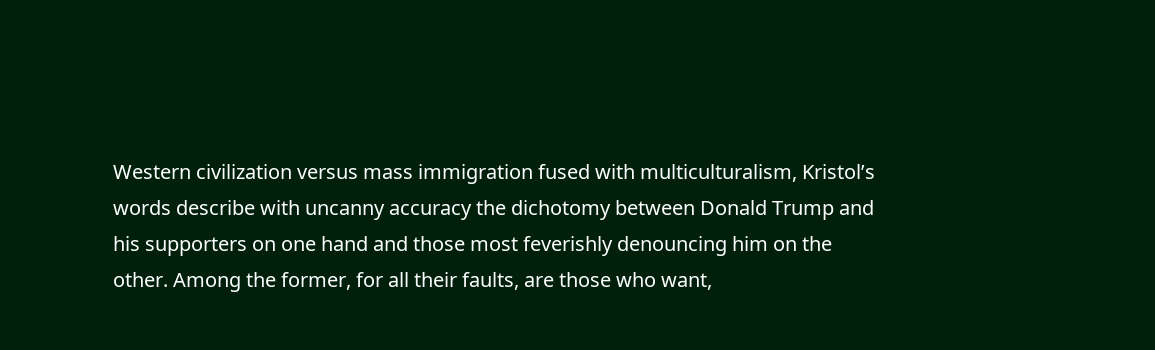Western civilization versus mass immigration fused with multiculturalism, Kristol’s words describe with uncanny accuracy the dichotomy between Donald Trump and his supporters on one hand and those most feverishly denouncing him on the other. Among the former, for all their faults, are those who want,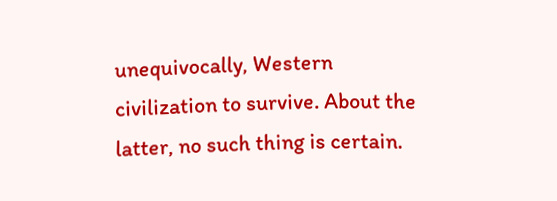unequivocally, Western civilization to survive. About the latter, no such thing is certain.